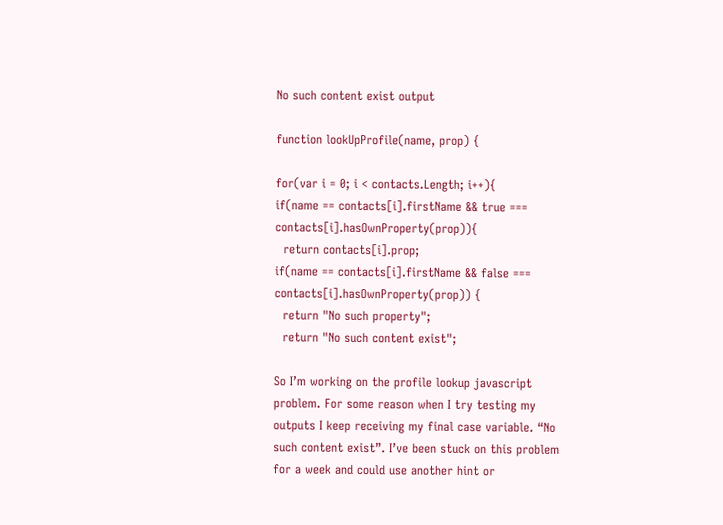No such content exist output

function lookUpProfile(name, prop) {

for(var i = 0; i < contacts.Length; i++){
if(name == contacts[i].firstName && true === contacts[i].hasOwnProperty(prop)){
  return contacts[i].prop;
if(name == contacts[i].firstName && false === contacts[i].hasOwnProperty(prop)) {
  return "No such property";
  return "No such content exist";

So I’m working on the profile lookup javascript problem. For some reason when I try testing my outputs I keep receiving my final case variable. “No such content exist”. I’ve been stuck on this problem for a week and could use another hint or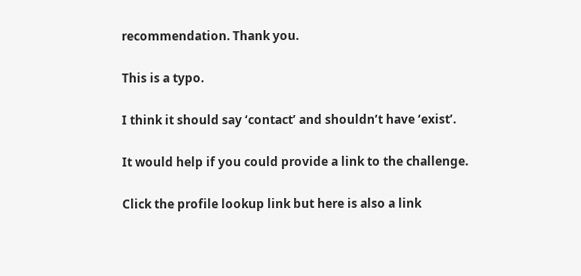recommendation. Thank you.

This is a typo.

I think it should say ‘contact’ and shouldn’t have ‘exist’.

It would help if you could provide a link to the challenge.

Click the profile lookup link but here is also a link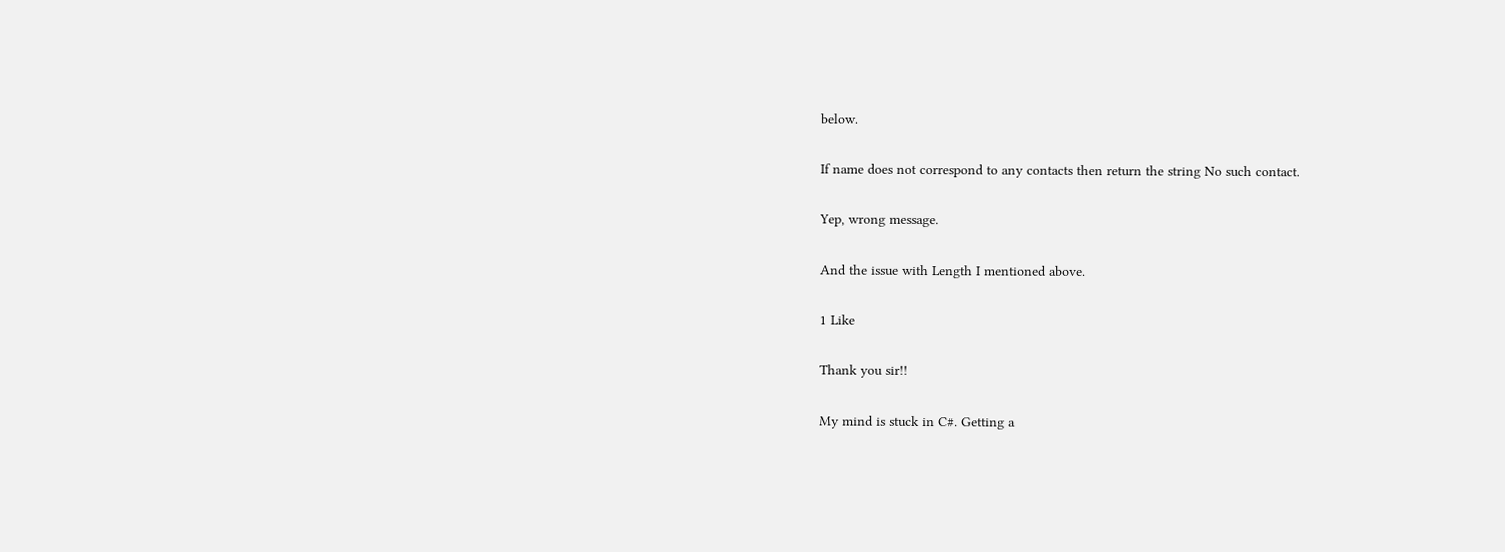below.

If name does not correspond to any contacts then return the string No such contact.

Yep, wrong message.

And the issue with Length I mentioned above.

1 Like

Thank you sir!!

My mind is stuck in C#. Getting a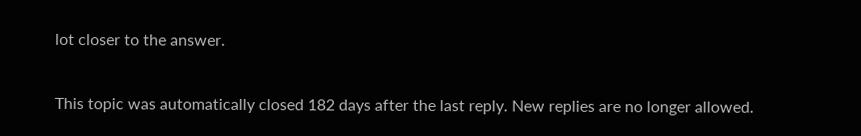lot closer to the answer.

This topic was automatically closed 182 days after the last reply. New replies are no longer allowed.